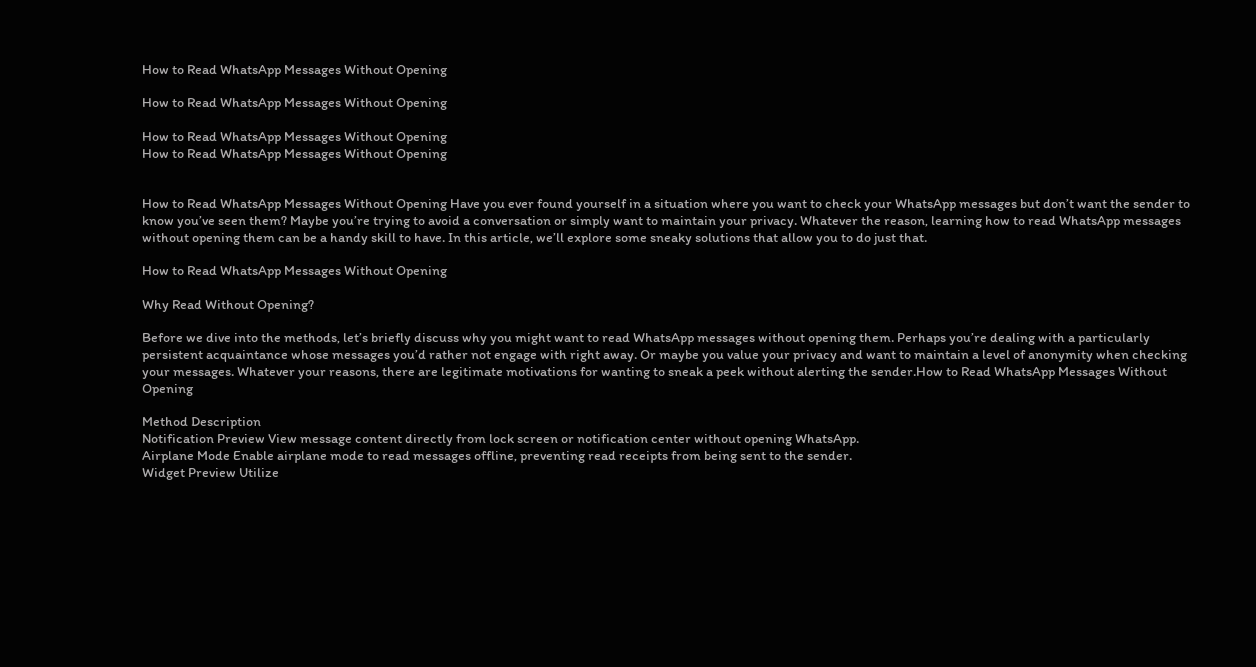How to Read WhatsApp Messages Without Opening

How to Read WhatsApp Messages Without Opening

How to Read WhatsApp Messages Without Opening
How to Read WhatsApp Messages Without Opening


How to Read WhatsApp Messages Without Opening Have you ever found yourself in a situation where you want to check your WhatsApp messages but don’t want the sender to know you’ve seen them? Maybe you’re trying to avoid a conversation or simply want to maintain your privacy. Whatever the reason, learning how to read WhatsApp messages without opening them can be a handy skill to have. In this article, we’ll explore some sneaky solutions that allow you to do just that.

How to Read WhatsApp Messages Without Opening

Why Read Without Opening?

Before we dive into the methods, let’s briefly discuss why you might want to read WhatsApp messages without opening them. Perhaps you’re dealing with a particularly persistent acquaintance whose messages you’d rather not engage with right away. Or maybe you value your privacy and want to maintain a level of anonymity when checking your messages. Whatever your reasons, there are legitimate motivations for wanting to sneak a peek without alerting the sender.How to Read WhatsApp Messages Without Opening

Method Description
Notification Preview View message content directly from lock screen or notification center without opening WhatsApp.
Airplane Mode Enable airplane mode to read messages offline, preventing read receipts from being sent to the sender.
Widget Preview Utilize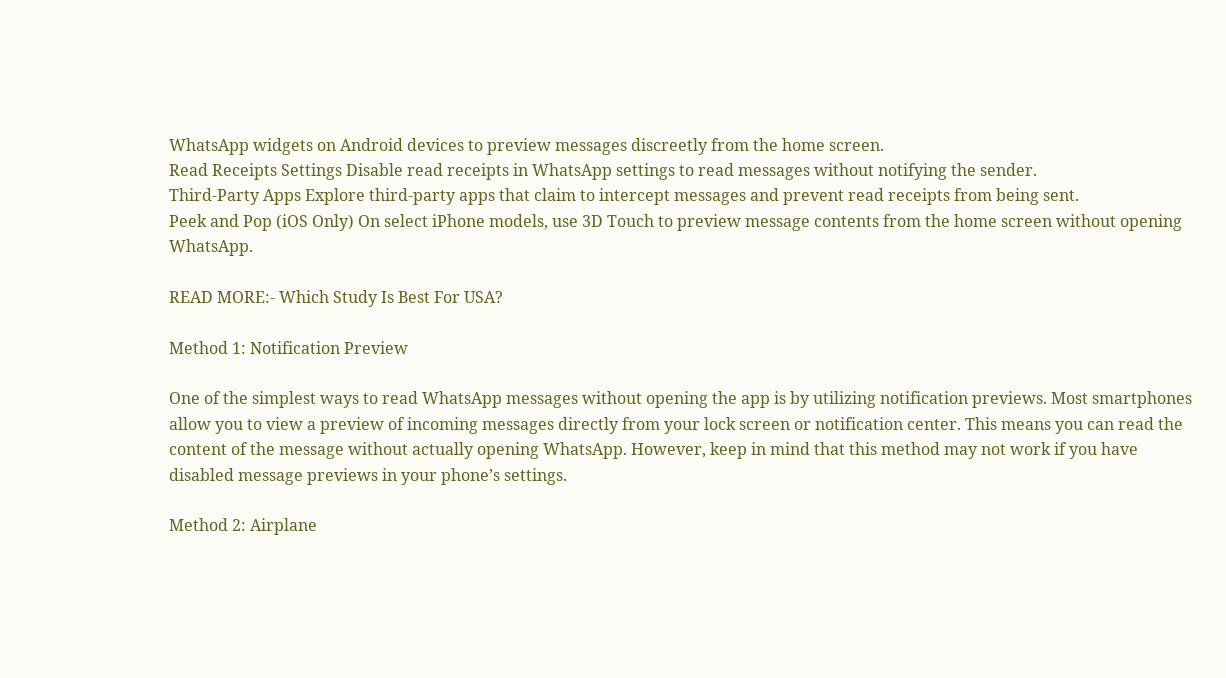WhatsApp widgets on Android devices to preview messages discreetly from the home screen.
Read Receipts Settings Disable read receipts in WhatsApp settings to read messages without notifying the sender.
Third-Party Apps Explore third-party apps that claim to intercept messages and prevent read receipts from being sent.
Peek and Pop (iOS Only) On select iPhone models, use 3D Touch to preview message contents from the home screen without opening WhatsApp.

READ MORE:- Which Study Is Best For USA?

Method 1: Notification Preview

One of the simplest ways to read WhatsApp messages without opening the app is by utilizing notification previews. Most smartphones allow you to view a preview of incoming messages directly from your lock screen or notification center. This means you can read the content of the message without actually opening WhatsApp. However, keep in mind that this method may not work if you have disabled message previews in your phone’s settings.

Method 2: Airplane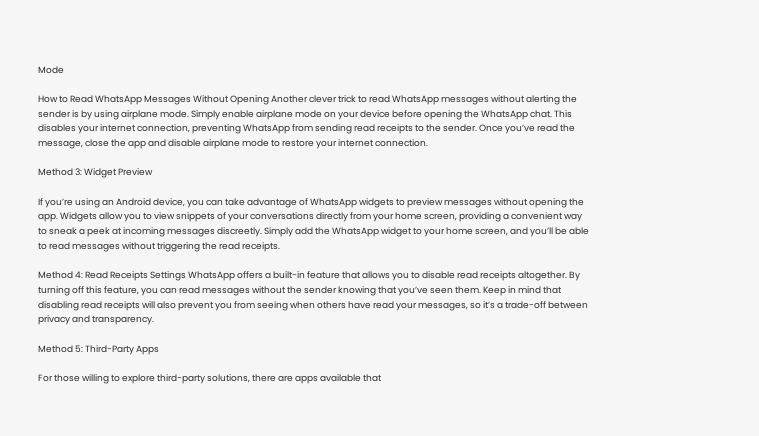Mode

How to Read WhatsApp Messages Without Opening Another clever trick to read WhatsApp messages without alerting the sender is by using airplane mode. Simply enable airplane mode on your device before opening the WhatsApp chat. This disables your internet connection, preventing WhatsApp from sending read receipts to the sender. Once you’ve read the message, close the app and disable airplane mode to restore your internet connection.

Method 3: Widget Preview

If you’re using an Android device, you can take advantage of WhatsApp widgets to preview messages without opening the app. Widgets allow you to view snippets of your conversations directly from your home screen, providing a convenient way to sneak a peek at incoming messages discreetly. Simply add the WhatsApp widget to your home screen, and you’ll be able to read messages without triggering the read receipts.

Method 4: Read Receipts Settings WhatsApp offers a built-in feature that allows you to disable read receipts altogether. By turning off this feature, you can read messages without the sender knowing that you’ve seen them. Keep in mind that disabling read receipts will also prevent you from seeing when others have read your messages, so it’s a trade-off between privacy and transparency.

Method 5: Third-Party Apps

For those willing to explore third-party solutions, there are apps available that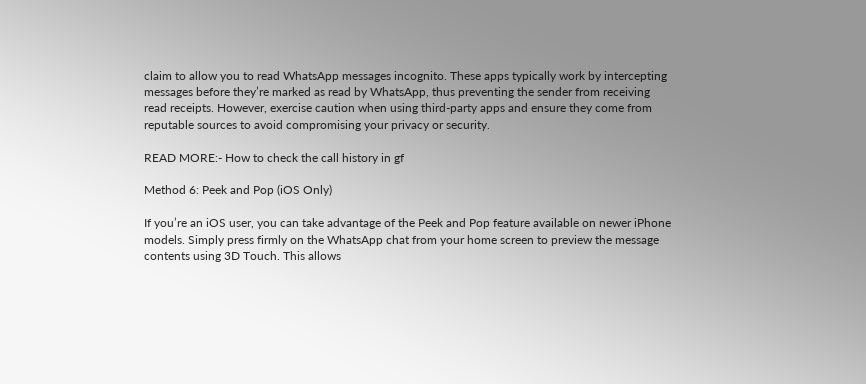claim to allow you to read WhatsApp messages incognito. These apps typically work by intercepting messages before they’re marked as read by WhatsApp, thus preventing the sender from receiving read receipts. However, exercise caution when using third-party apps and ensure they come from reputable sources to avoid compromising your privacy or security.

READ MORE:- How to check the call history in gf

Method 6: Peek and Pop (iOS Only)

If you’re an iOS user, you can take advantage of the Peek and Pop feature available on newer iPhone models. Simply press firmly on the WhatsApp chat from your home screen to preview the message contents using 3D Touch. This allows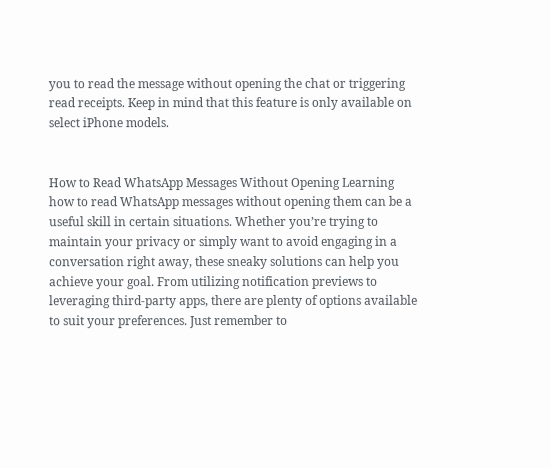you to read the message without opening the chat or triggering read receipts. Keep in mind that this feature is only available on select iPhone models.


How to Read WhatsApp Messages Without Opening Learning how to read WhatsApp messages without opening them can be a useful skill in certain situations. Whether you’re trying to maintain your privacy or simply want to avoid engaging in a conversation right away, these sneaky solutions can help you achieve your goal. From utilizing notification previews to leveraging third-party apps, there are plenty of options available to suit your preferences. Just remember to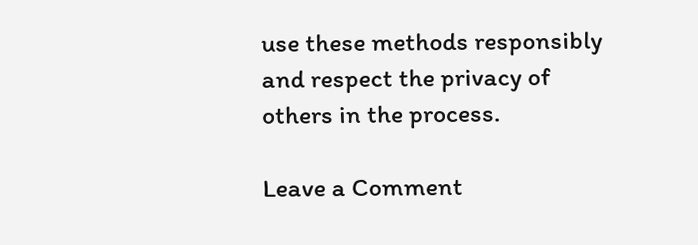use these methods responsibly and respect the privacy of others in the process.

Leave a Comment